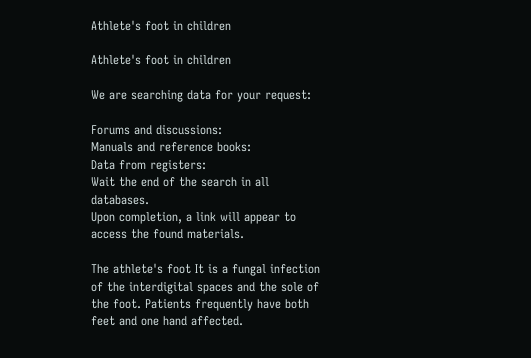Athlete's foot in children

Athlete's foot in children

We are searching data for your request:

Forums and discussions:
Manuals and reference books:
Data from registers:
Wait the end of the search in all databases.
Upon completion, a link will appear to access the found materials.

The athlete's foot It is a fungal infection of the interdigital spaces and the sole of the foot. Patients frequently have both feet and one hand affected.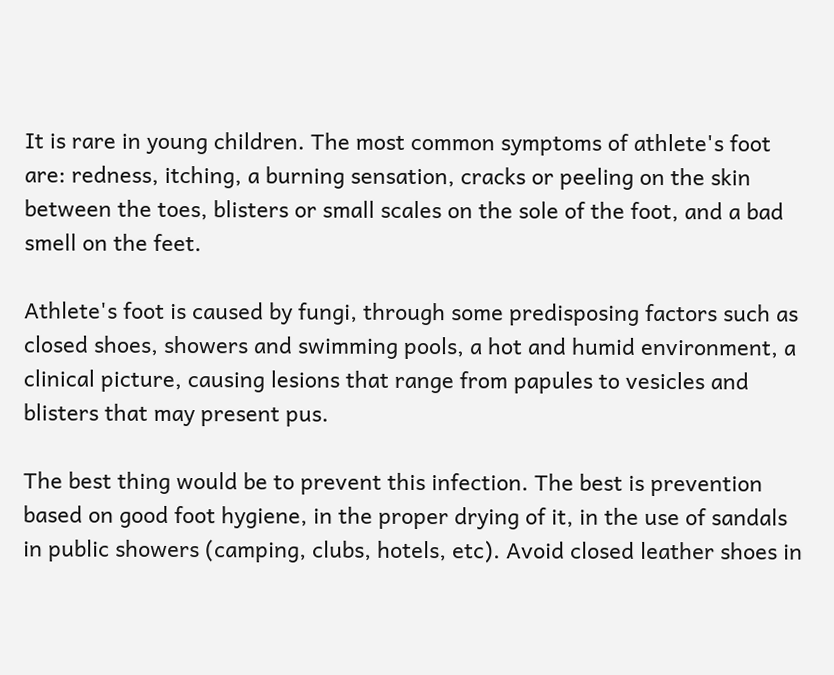It is rare in young children. The most common symptoms of athlete's foot are: redness, itching, a burning sensation, cracks or peeling on the skin between the toes, blisters or small scales on the sole of the foot, and a bad smell on the feet.

Athlete's foot is caused by fungi, through some predisposing factors such as closed shoes, showers and swimming pools, a hot and humid environment, a clinical picture, causing lesions that range from papules to vesicles and blisters that may present pus.

The best thing would be to prevent this infection. The best is prevention based on good foot hygiene, in the proper drying of it, in the use of sandals in public showers (camping, clubs, hotels, etc). Avoid closed leather shoes in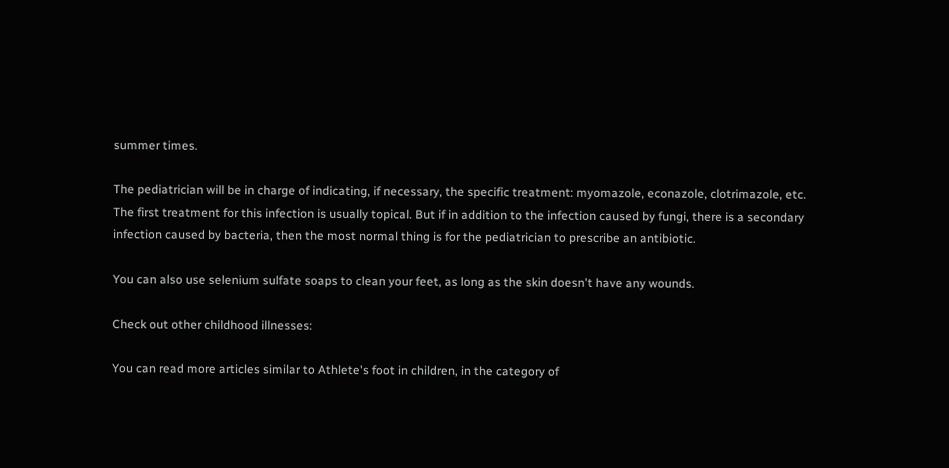summer times.

The pediatrician will be in charge of indicating, if necessary, the specific treatment: myomazole, econazole, clotrimazole, etc. The first treatment for this infection is usually topical. But if in addition to the infection caused by fungi, there is a secondary infection caused by bacteria, then the most normal thing is for the pediatrician to prescribe an antibiotic.

You can also use selenium sulfate soaps to clean your feet, as long as the skin doesn't have any wounds.

Check out other childhood illnesses:

You can read more articles similar to Athlete's foot in children, in the category of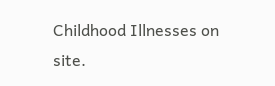Childhood Illnesses on site.